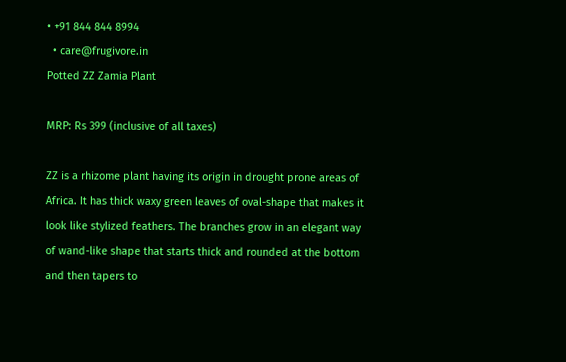• +91 844 844 8994
  • care@frugivore.in
Potted ZZ Zamia Plant

MRP: Rs 399 (inclusive of all taxes)

ZZ is a rhizome plant having its origin in drought prone areas of Africa. It has thick waxy green leaves of oval-shape that makes it look like stylized feathers. The branches grow in an elegant way of wand-like shape that starts thick and rounded at the bottom and then tapers to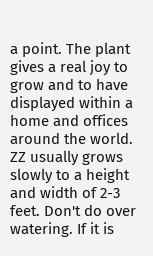a point. The plant gives a real joy to grow and to have displayed within a home and offices around the world. ZZ usually grows slowly to a height and width of 2-3 feet. Don't do over watering. If it is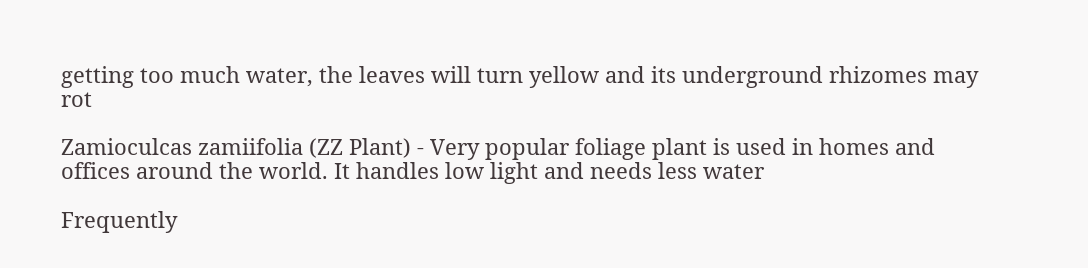getting too much water, the leaves will turn yellow and its underground rhizomes may rot

Zamioculcas zamiifolia (ZZ Plant) - Very popular foliage plant is used in homes and offices around the world. It handles low light and needs less water

Frequently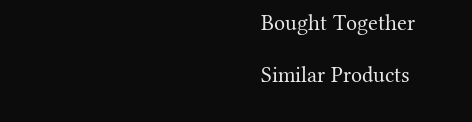Bought Together

Similar Products